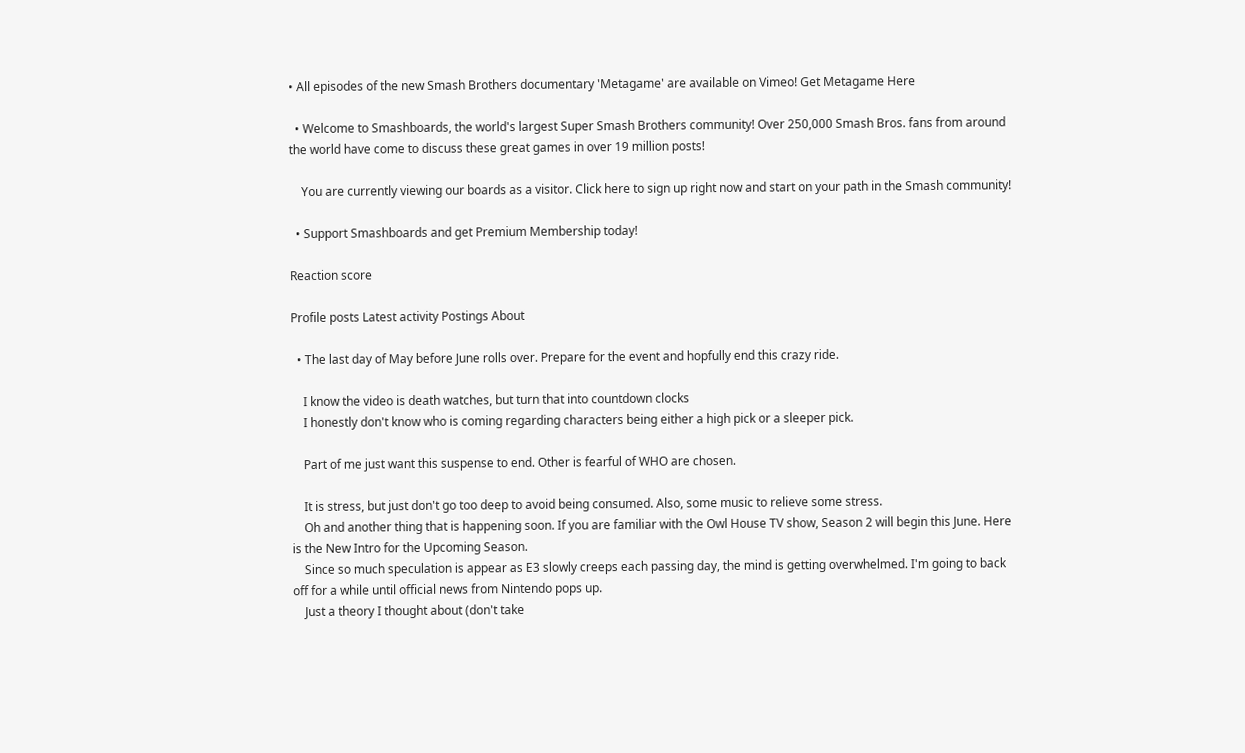• All episodes of the new Smash Brothers documentary 'Metagame' are available on Vimeo! Get Metagame Here

  • Welcome to Smashboards, the world's largest Super Smash Brothers community! Over 250,000 Smash Bros. fans from around the world have come to discuss these great games in over 19 million posts!

    You are currently viewing our boards as a visitor. Click here to sign up right now and start on your path in the Smash community!

  • Support Smashboards and get Premium Membership today!

Reaction score

Profile posts Latest activity Postings About

  • The last day of May before June rolls over. Prepare for the event and hopfully end this crazy ride.

    I know the video is death watches, but turn that into countdown clocks
    I honestly don't know who is coming regarding characters being either a high pick or a sleeper pick.

    Part of me just want this suspense to end. Other is fearful of WHO are chosen.

    It is stress, but just don't go too deep to avoid being consumed. Also, some music to relieve some stress.
    Oh and another thing that is happening soon. If you are familiar with the Owl House TV show, Season 2 will begin this June. Here is the New Intro for the Upcoming Season.
    Since so much speculation is appear as E3 slowly creeps each passing day, the mind is getting overwhelmed. I'm going to back off for a while until official news from Nintendo pops up.
    Just a theory I thought about (don't take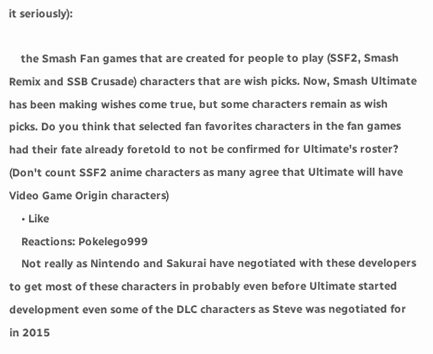it seriously):

    the Smash Fan games that are created for people to play (SSF2, Smash Remix and SSB Crusade) characters that are wish picks. Now, Smash Ultimate has been making wishes come true, but some characters remain as wish picks. Do you think that selected fan favorites characters in the fan games had their fate already foretold to not be confirmed for Ultimate's roster? (Don't count SSF2 anime characters as many agree that Ultimate will have Video Game Origin characters)
    • Like
    Reactions: Pokelego999
    Not really as Nintendo and Sakurai have negotiated with these developers to get most of these characters in probably even before Ultimate started development even some of the DLC characters as Steve was negotiated for in 2015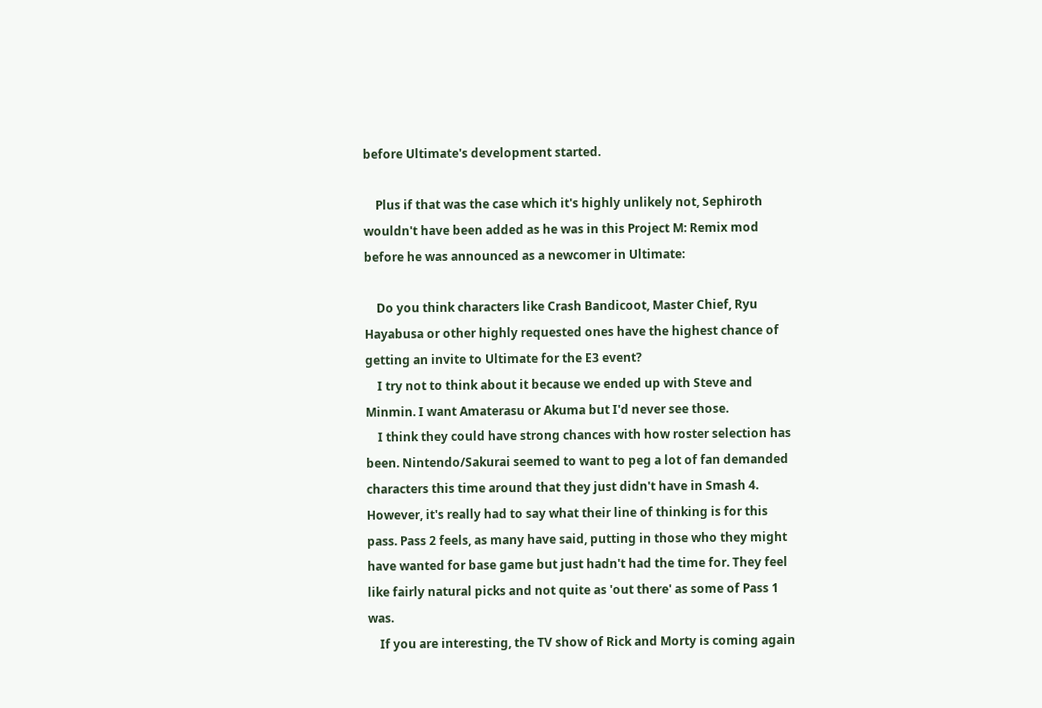before Ultimate's development started.

    Plus if that was the case which it's highly unlikely not, Sephiroth wouldn't have been added as he was in this Project M: Remix mod before he was announced as a newcomer in Ultimate:

    Do you think characters like Crash Bandicoot, Master Chief, Ryu Hayabusa or other highly requested ones have the highest chance of getting an invite to Ultimate for the E3 event?
    I try not to think about it because we ended up with Steve and Minmin. I want Amaterasu or Akuma but I'd never see those.
    I think they could have strong chances with how roster selection has been. Nintendo/Sakurai seemed to want to peg a lot of fan demanded characters this time around that they just didn't have in Smash 4. However, it's really had to say what their line of thinking is for this pass. Pass 2 feels, as many have said, putting in those who they might have wanted for base game but just hadn't had the time for. They feel like fairly natural picks and not quite as 'out there' as some of Pass 1 was.
    If you are interesting, the TV show of Rick and Morty is coming again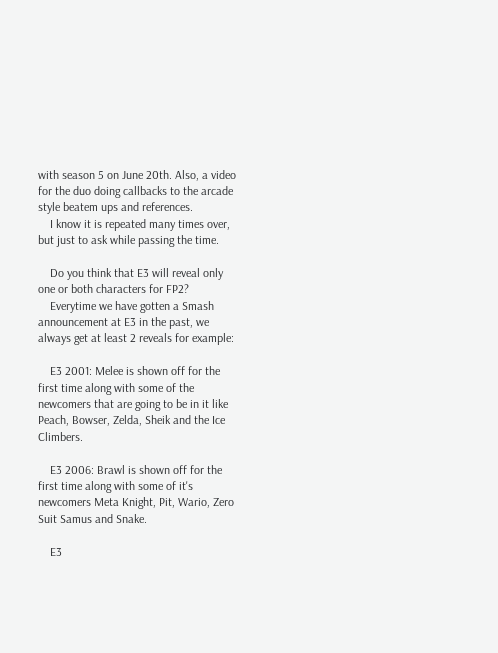with season 5 on June 20th. Also, a video for the duo doing callbacks to the arcade style beatem ups and references.
    I know it is repeated many times over, but just to ask while passing the time.

    Do you think that E3 will reveal only one or both characters for FP2?
    Everytime we have gotten a Smash announcement at E3 in the past, we always get at least 2 reveals for example:

    E3 2001: Melee is shown off for the first time along with some of the newcomers that are going to be in it like Peach, Bowser, Zelda, Sheik and the Ice Climbers.

    E3 2006: Brawl is shown off for the first time along with some of it's newcomers Meta Knight, Pit, Wario, Zero Suit Samus and Snake.

    E3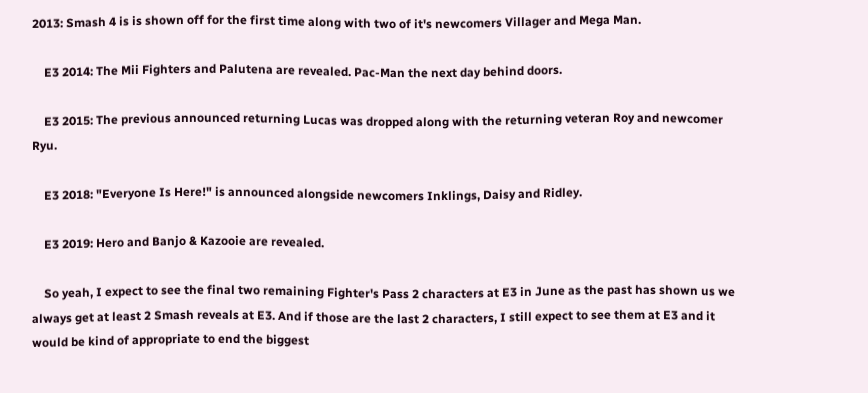2013: Smash 4 is is shown off for the first time along with two of it's newcomers Villager and Mega Man.

    E3 2014: The Mii Fighters and Palutena are revealed. Pac-Man the next day behind doors.

    E3 2015: The previous announced returning Lucas was dropped along with the returning veteran Roy and newcomer Ryu.

    E3 2018: "Everyone Is Here!" is announced alongside newcomers Inklings, Daisy and Ridley.

    E3 2019: Hero and Banjo & Kazooie are revealed.

    So yeah, I expect to see the final two remaining Fighter's Pass 2 characters at E3 in June as the past has shown us we always get at least 2 Smash reveals at E3. And if those are the last 2 characters, I still expect to see them at E3 and it would be kind of appropriate to end the biggest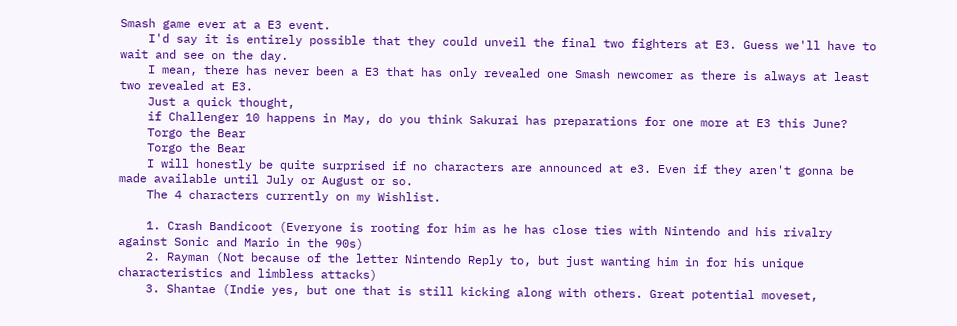Smash game ever at a E3 event.
    I'd say it is entirely possible that they could unveil the final two fighters at E3. Guess we'll have to wait and see on the day.
    I mean, there has never been a E3 that has only revealed one Smash newcomer as there is always at least two revealed at E3.
    Just a quick thought,
    if Challenger 10 happens in May, do you think Sakurai has preparations for one more at E3 this June?
    Torgo the Bear
    Torgo the Bear
    I will honestly be quite surprised if no characters are announced at e3. Even if they aren't gonna be made available until July or August or so.
    The 4 characters currently on my Wishlist.

    1. Crash Bandicoot (Everyone is rooting for him as he has close ties with Nintendo and his rivalry against Sonic and Mario in the 90s)
    2. Rayman (Not because of the letter Nintendo Reply to, but just wanting him in for his unique characteristics and limbless attacks)
    3. Shantae (Indie yes, but one that is still kicking along with others. Great potential moveset,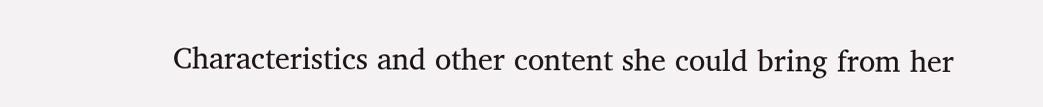Characteristics and other content she could bring from her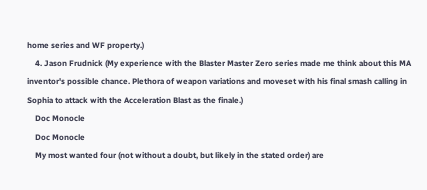home series and WF property.)
    4. Jason Frudnick (My experience with the Blaster Master Zero series made me think about this MA inventor's possible chance. Plethora of weapon variations and moveset with his final smash calling in Sophia to attack with the Acceleration Blast as the finale.)
    Doc Monocle
    Doc Monocle
    My most wanted four (not without a doubt, but likely in the stated order) are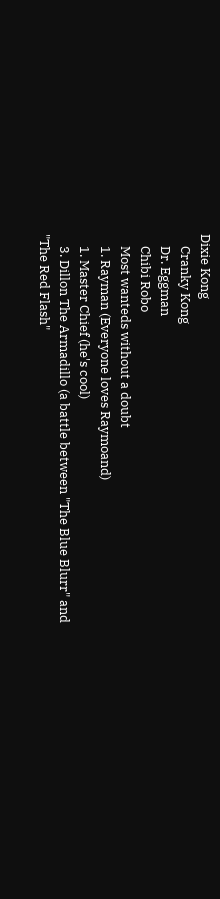Dixie Kong
    Cranky Kong
    Dr. Eggman
    Chibi Robo
    Most wanteds without a doubt
    1. Rayman (Everyone loves Raymoand)
    1. Master Chief (he's cool)
    3. Dillon The Armadillo (a battle between "The Blue Blurr" and "The Red Flash"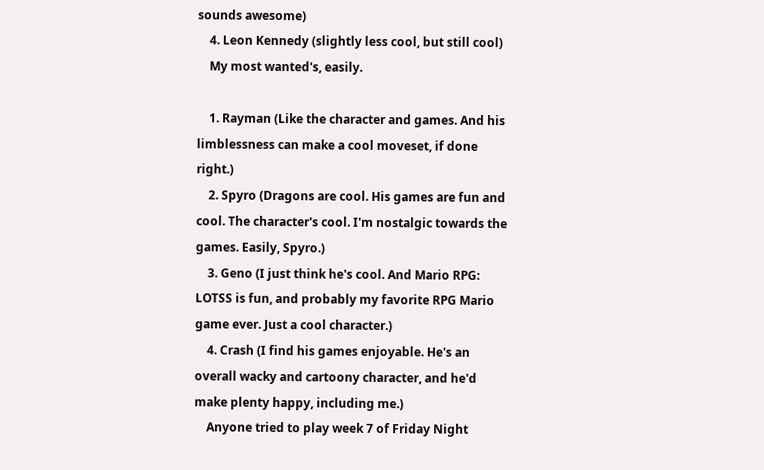sounds awesome)
    4. Leon Kennedy (slightly less cool, but still cool)
    My most wanted's, easily.

    1. Rayman (Like the character and games. And his limblessness can make a cool moveset, if done right.)
    2. Spyro (Dragons are cool. His games are fun and cool. The character's cool. I'm nostalgic towards the games. Easily, Spyro.)
    3. Geno (I just think he's cool. And Mario RPG: LOTSS is fun, and probably my favorite RPG Mario game ever. Just a cool character.)
    4. Crash (I find his games enjoyable. He's an overall wacky and cartoony character, and he'd make plenty happy, including me.)
    Anyone tried to play week 7 of Friday Night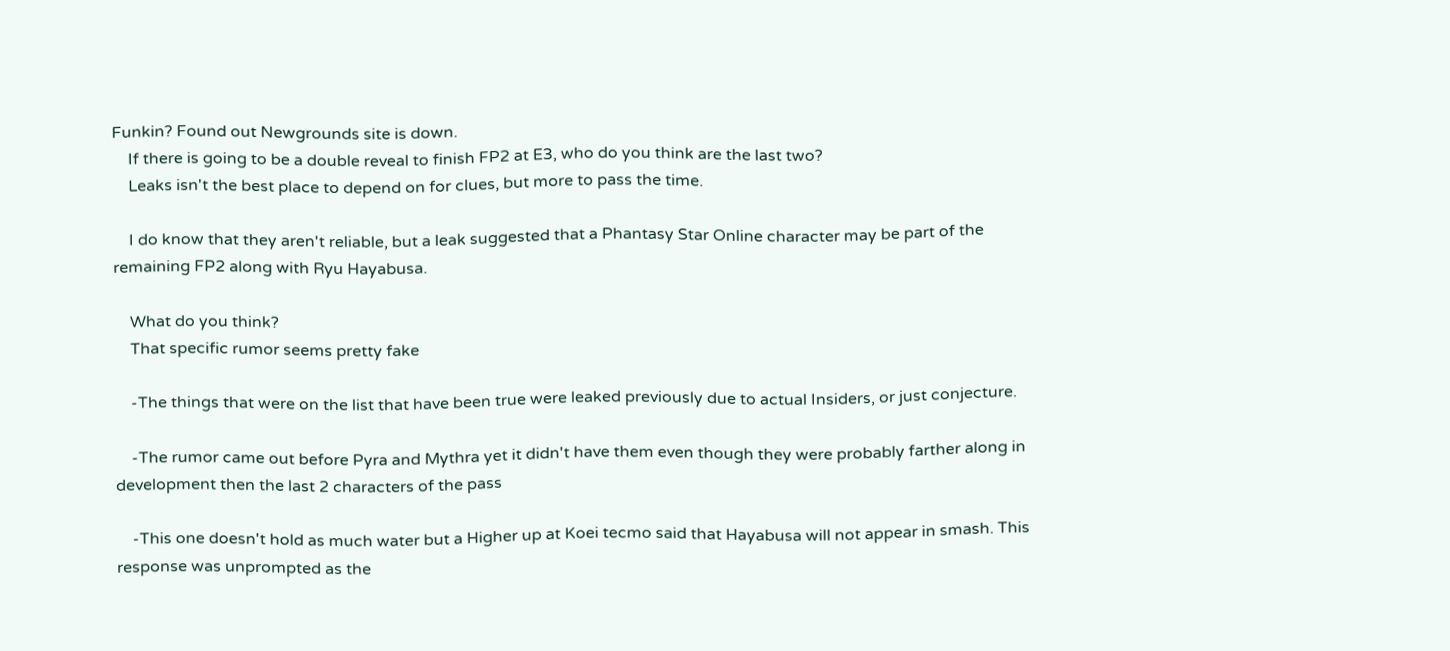Funkin? Found out Newgrounds site is down.
    If there is going to be a double reveal to finish FP2 at E3, who do you think are the last two?
    Leaks isn't the best place to depend on for clues, but more to pass the time.

    I do know that they aren't reliable, but a leak suggested that a Phantasy Star Online character may be part of the remaining FP2 along with Ryu Hayabusa.

    What do you think?
    That specific rumor seems pretty fake

    -The things that were on the list that have been true were leaked previously due to actual Insiders, or just conjecture.

    -The rumor came out before Pyra and Mythra yet it didn't have them even though they were probably farther along in development then the last 2 characters of the pass

    -This one doesn't hold as much water but a Higher up at Koei tecmo said that Hayabusa will not appear in smash. This response was unprompted as the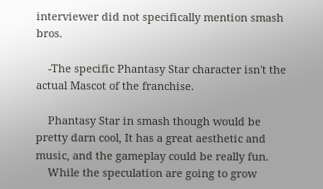interviewer did not specifically mention smash bros.

    -The specific Phantasy Star character isn't the actual Mascot of the franchise.

    Phantasy Star in smash though would be pretty darn cool, It has a great aesthetic and music, and the gameplay could be really fun.
    While the speculation are going to grow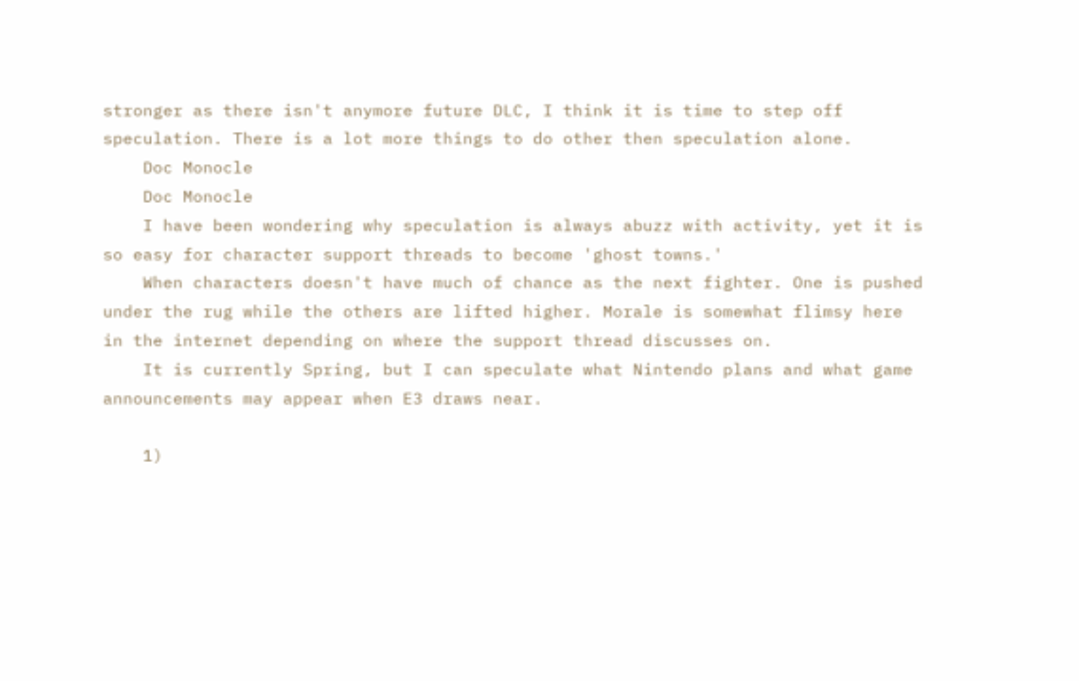stronger as there isn't anymore future DLC, I think it is time to step off speculation. There is a lot more things to do other then speculation alone.
    Doc Monocle
    Doc Monocle
    I have been wondering why speculation is always abuzz with activity, yet it is so easy for character support threads to become 'ghost towns.'
    When characters doesn't have much of chance as the next fighter. One is pushed under the rug while the others are lifted higher. Morale is somewhat flimsy here in the internet depending on where the support thread discusses on.
    It is currently Spring, but I can speculate what Nintendo plans and what game announcements may appear when E3 draws near.

    1)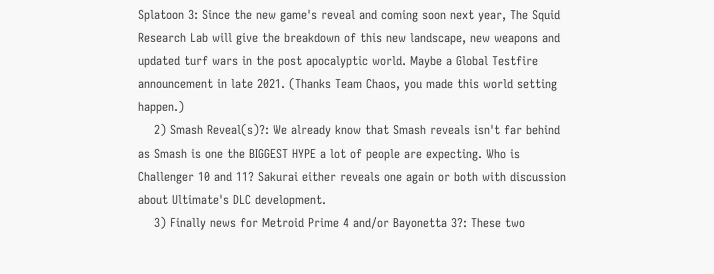Splatoon 3: Since the new game's reveal and coming soon next year, The Squid Research Lab will give the breakdown of this new landscape, new weapons and updated turf wars in the post apocalyptic world. Maybe a Global Testfire announcement in late 2021. (Thanks Team Chaos, you made this world setting happen.)
    2) Smash Reveal(s)?: We already know that Smash reveals isn't far behind as Smash is one the BIGGEST HYPE a lot of people are expecting. Who is Challenger 10 and 11? Sakurai either reveals one again or both with discussion about Ultimate's DLC development.
    3) Finally news for Metroid Prime 4 and/or Bayonetta 3?: These two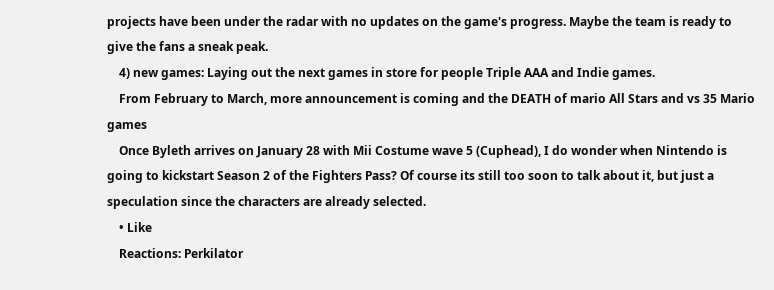projects have been under the radar with no updates on the game's progress. Maybe the team is ready to give the fans a sneak peak.
    4) new games: Laying out the next games in store for people Triple AAA and Indie games.
    From February to March, more announcement is coming and the DEATH of mario All Stars and vs 35 Mario games
    Once Byleth arrives on January 28 with Mii Costume wave 5 (Cuphead), I do wonder when Nintendo is going to kickstart Season 2 of the Fighters Pass? Of course its still too soon to talk about it, but just a speculation since the characters are already selected.
    • Like
    Reactions: Perkilator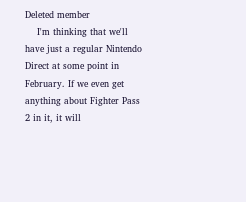Deleted member
    I'm thinking that we'll have just a regular Nintendo Direct at some point in February. If we even get anything about Fighter Pass 2 in it, it will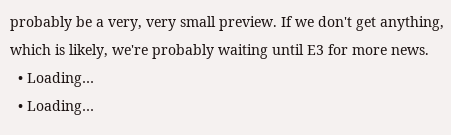probably be a very, very small preview. If we don't get anything, which is likely, we're probably waiting until E3 for more news.
  • Loading…
  • Loading…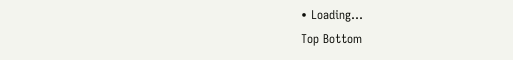• Loading…
Top Bottom